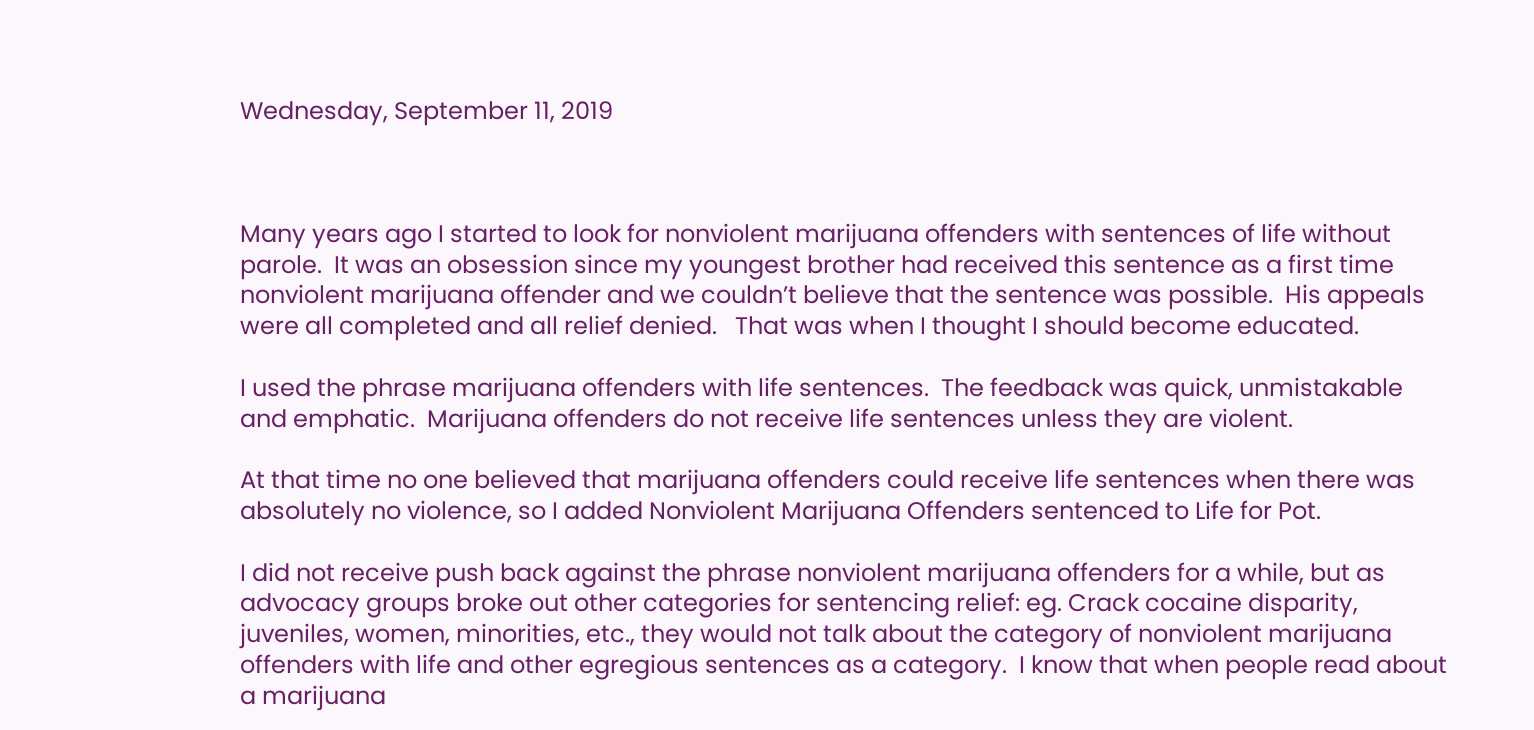Wednesday, September 11, 2019



Many years ago I started to look for nonviolent marijuana offenders with sentences of life without parole.  It was an obsession since my youngest brother had received this sentence as a first time nonviolent marijuana offender and we couldn’t believe that the sentence was possible.  His appeals were all completed and all relief denied.   That was when I thought I should become educated.

I used the phrase marijuana offenders with life sentences.  The feedback was quick, unmistakable and emphatic.  Marijuana offenders do not receive life sentences unless they are violent.

At that time no one believed that marijuana offenders could receive life sentences when there was absolutely no violence, so I added Nonviolent Marijuana Offenders sentenced to Life for Pot.

I did not receive push back against the phrase nonviolent marijuana offenders for a while, but as advocacy groups broke out other categories for sentencing relief: eg. Crack cocaine disparity, juveniles, women, minorities, etc., they would not talk about the category of nonviolent marijuana offenders with life and other egregious sentences as a category.  I know that when people read about a marijuana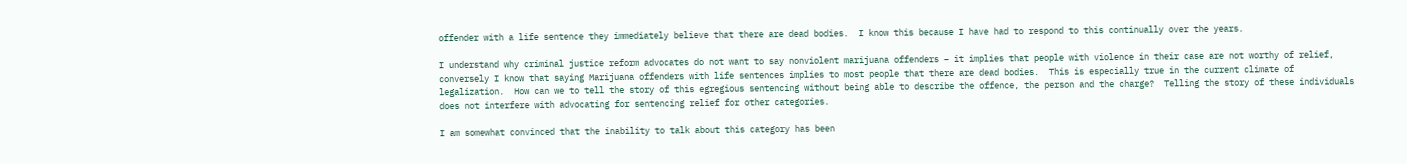offender with a life sentence they immediately believe that there are dead bodies.  I know this because I have had to respond to this continually over the years.

I understand why criminal justice reform advocates do not want to say nonviolent marijuana offenders – it implies that people with violence in their case are not worthy of relief, conversely I know that saying Marijuana offenders with life sentences implies to most people that there are dead bodies.  This is especially true in the current climate of legalization.  How can we to tell the story of this egregious sentencing without being able to describe the offence, the person and the charge?  Telling the story of these individuals does not interfere with advocating for sentencing relief for other categories.

I am somewhat convinced that the inability to talk about this category has been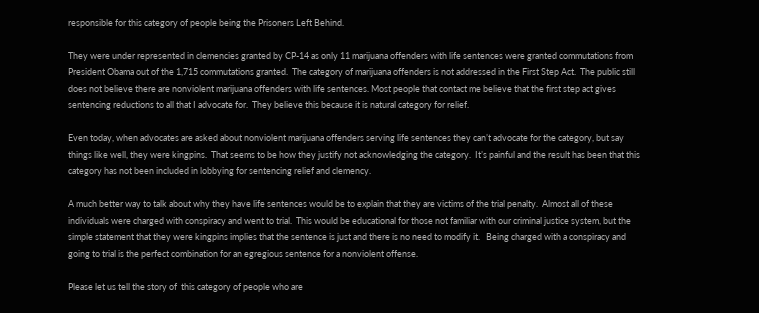responsible for this category of people being the Prisoners Left Behind.

They were under represented in clemencies granted by CP-14 as only 11 marijuana offenders with life sentences were granted commutations from President Obama out of the 1,715 commutations granted.  The category of marijuana offenders is not addressed in the First Step Act.  The public still does not believe there are nonviolent marijuana offenders with life sentences. Most people that contact me believe that the first step act gives sentencing reductions to all that I advocate for.  They believe this because it is natural category for relief.

Even today, when advocates are asked about nonviolent marijuana offenders serving life sentences they can’t advocate for the category, but say things like well, they were kingpins.  That seems to be how they justify not acknowledging the category.  It’s painful and the result has been that this category has not been included in lobbying for sentencing relief and clemency.

A much better way to talk about why they have life sentences would be to explain that they are victims of the trial penalty.  Almost all of these individuals were charged with conspiracy and went to trial.  This would be educational for those not familiar with our criminal justice system, but the simple statement that they were kingpins implies that the sentence is just and there is no need to modify it.   Being charged with a conspiracy and going to trial is the perfect combination for an egregious sentence for a nonviolent offense.

Please let us tell the story of  this category of people who are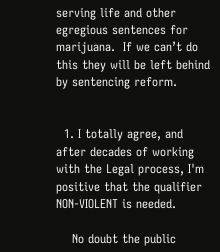serving life and other egregious sentences for marijuana.  If we can’t do this they will be left behind by sentencing reform.


  1. I totally agree, and after decades of working with the Legal process, I'm positive that the qualifier NON-VIOLENT is needed.

    No doubt the public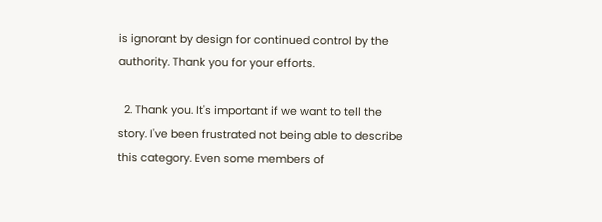is ignorant by design for continued control by the authority. Thank you for your efforts.

  2. Thank you. It's important if we want to tell the story. I've been frustrated not being able to describe this category. Even some members of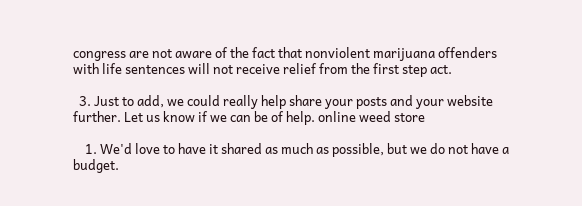congress are not aware of the fact that nonviolent marijuana offenders with life sentences will not receive relief from the first step act.

  3. Just to add, we could really help share your posts and your website further. Let us know if we can be of help. online weed store

    1. We'd love to have it shared as much as possible, but we do not have a budget.